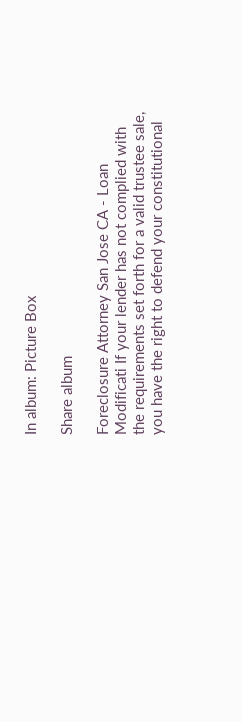In album: Picture Box

Share album

Foreclosure Attorney San Jose CA - Loan Modificati If your lender has not complied with the requirements set forth for a valid trustee sale, you have the right to defend your constitutional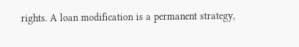rights. A loan modification is a permanent strategy,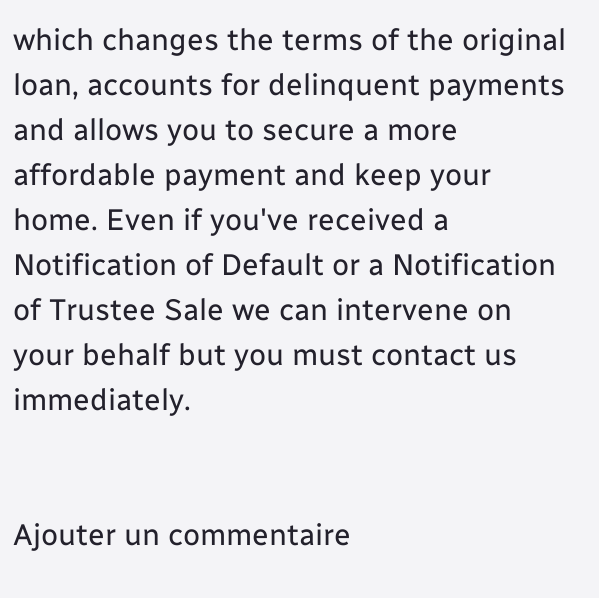which changes the terms of the original loan, accounts for delinquent payments and allows you to secure a more affordable payment and keep your home. Even if you've received a Notification of Default or a Notification of Trustee Sale we can intervene on your behalf but you must contact us immediately.


Ajouter un commentaire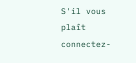S'il vous plaît connectez-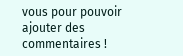vous pour pouvoir ajouter des commentaires !